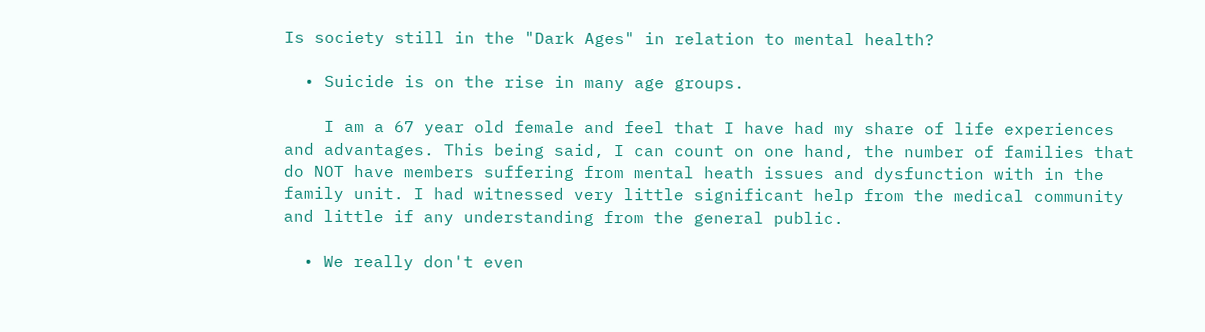Is society still in the "Dark Ages" in relation to mental health?

  • Suicide is on the rise in many age groups.

    I am a 67 year old female and feel that I have had my share of life experiences and advantages. This being said, I can count on one hand, the number of families that do NOT have members suffering from mental heath issues and dysfunction with in the family unit. I had witnessed very little significant help from the medical community and little if any understanding from the general public.

  • We really don't even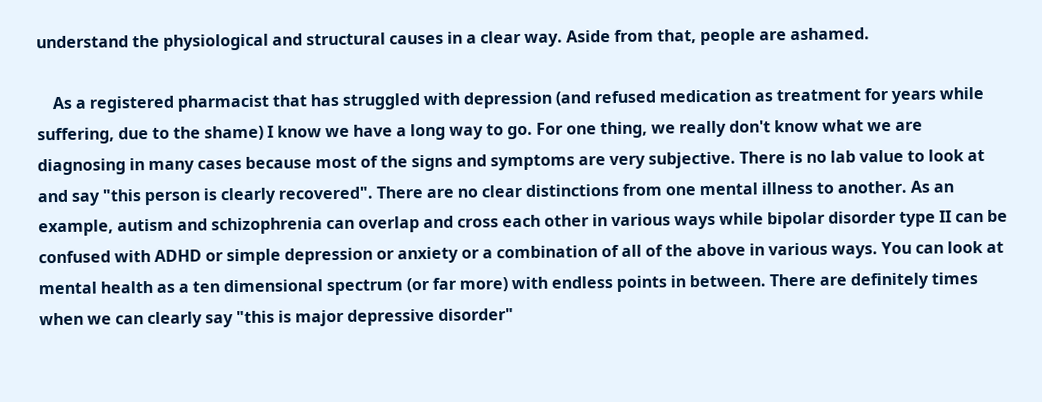understand the physiological and structural causes in a clear way. Aside from that, people are ashamed.

    As a registered pharmacist that has struggled with depression (and refused medication as treatment for years while suffering, due to the shame) I know we have a long way to go. For one thing, we really don't know what we are diagnosing in many cases because most of the signs and symptoms are very subjective. There is no lab value to look at and say "this person is clearly recovered". There are no clear distinctions from one mental illness to another. As an example, autism and schizophrenia can overlap and cross each other in various ways while bipolar disorder type II can be confused with ADHD or simple depression or anxiety or a combination of all of the above in various ways. You can look at mental health as a ten dimensional spectrum (or far more) with endless points in between. There are definitely times when we can clearly say "this is major depressive disorder"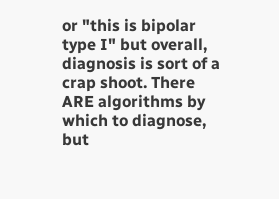or "this is bipolar type I" but overall, diagnosis is sort of a crap shoot. There ARE algorithms by which to diagnose, but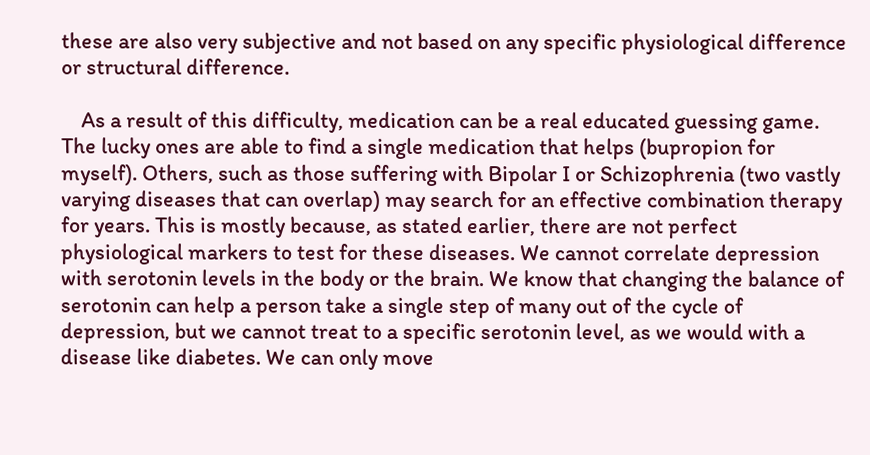these are also very subjective and not based on any specific physiological difference or structural difference.

    As a result of this difficulty, medication can be a real educated guessing game. The lucky ones are able to find a single medication that helps (bupropion for myself). Others, such as those suffering with Bipolar I or Schizophrenia (two vastly varying diseases that can overlap) may search for an effective combination therapy for years. This is mostly because, as stated earlier, there are not perfect physiological markers to test for these diseases. We cannot correlate depression with serotonin levels in the body or the brain. We know that changing the balance of serotonin can help a person take a single step of many out of the cycle of depression, but we cannot treat to a specific serotonin level, as we would with a disease like diabetes. We can only move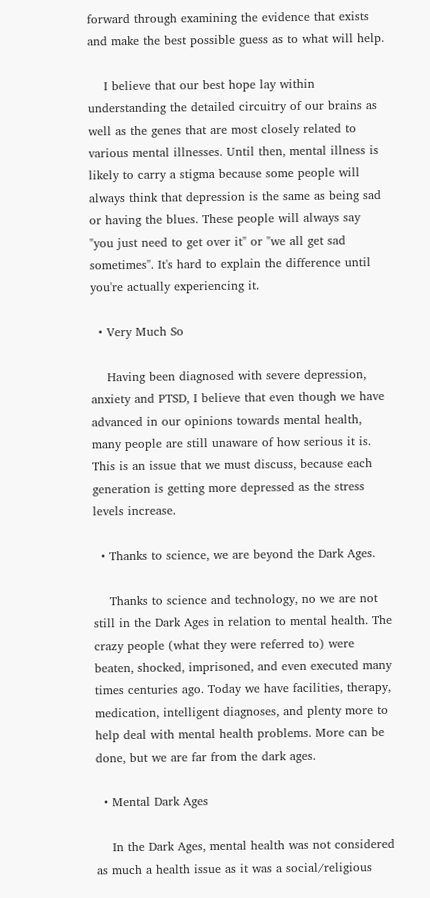forward through examining the evidence that exists and make the best possible guess as to what will help.

    I believe that our best hope lay within understanding the detailed circuitry of our brains as well as the genes that are most closely related to various mental illnesses. Until then, mental illness is likely to carry a stigma because some people will always think that depression is the same as being sad or having the blues. These people will always say "you just need to get over it" or "we all get sad sometimes". It's hard to explain the difference until you're actually experiencing it.

  • Very Much So

    Having been diagnosed with severe depression, anxiety and PTSD, I believe that even though we have advanced in our opinions towards mental health, many people are still unaware of how serious it is. This is an issue that we must discuss, because each generation is getting more depressed as the stress levels increase.

  • Thanks to science, we are beyond the Dark Ages.

    Thanks to science and technology, no we are not still in the Dark Ages in relation to mental health. The crazy people (what they were referred to) were beaten, shocked, imprisoned, and even executed many times centuries ago. Today we have facilities, therapy, medication, intelligent diagnoses, and plenty more to help deal with mental health problems. More can be done, but we are far from the dark ages.

  • Mental Dark Ages

    In the Dark Ages, mental health was not considered as much a health issue as it was a social/religious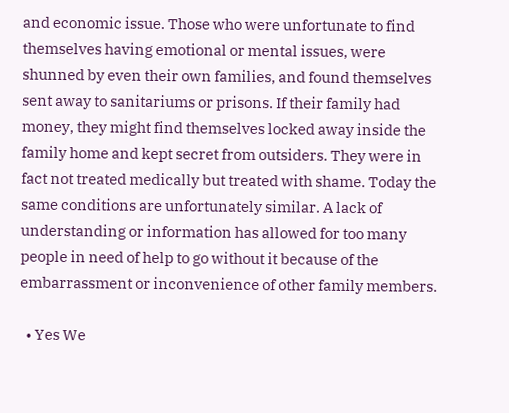and economic issue. Those who were unfortunate to find themselves having emotional or mental issues, were shunned by even their own families, and found themselves sent away to sanitariums or prisons. If their family had money, they might find themselves locked away inside the family home and kept secret from outsiders. They were in fact not treated medically but treated with shame. Today the same conditions are unfortunately similar. A lack of understanding or information has allowed for too many people in need of help to go without it because of the embarrassment or inconvenience of other family members.

  • Yes We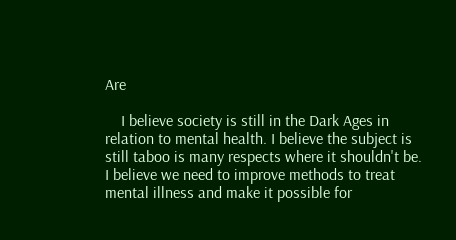Are

    I believe society is still in the Dark Ages in relation to mental health. I believe the subject is still taboo is many respects where it shouldn't be. I believe we need to improve methods to treat mental illness and make it possible for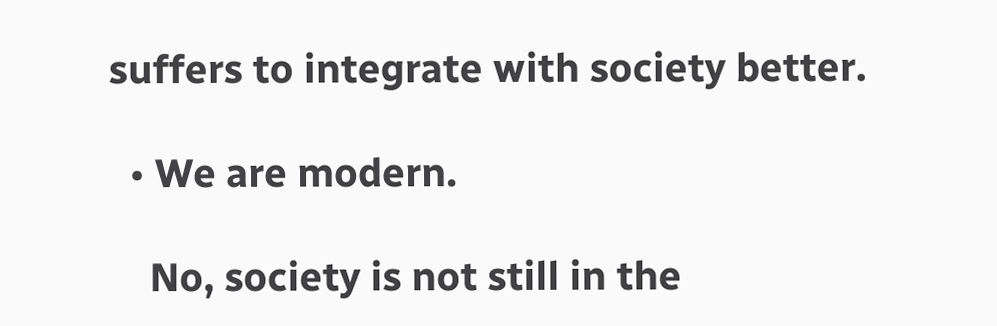suffers to integrate with society better.

  • We are modern.

    No, society is not still in the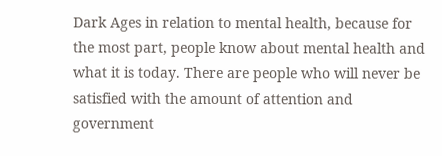Dark Ages in relation to mental health, because for the most part, people know about mental health and what it is today. There are people who will never be satisfied with the amount of attention and government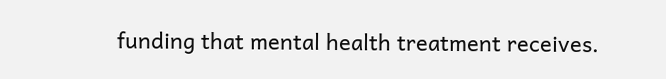funding that mental health treatment receives.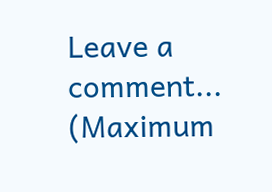Leave a comment...
(Maximum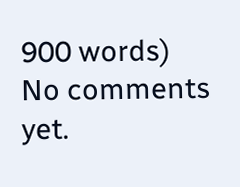900 words)
No comments yet.